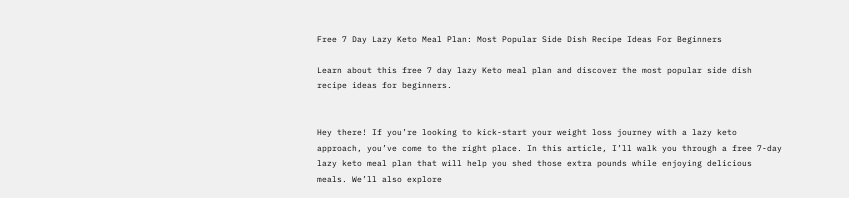Free 7 Day Lazy Keto Meal Plan: Most Popular Side Dish Recipe Ideas For Beginners

Learn about this free 7 day lazy Keto meal plan and discover the most popular side dish recipe ideas for beginners.


Hey there! If you’re looking to kick-start your weight loss journey with a lazy keto approach, you’ve come to the right place. In this article, I’ll walk you through a free 7-day lazy keto meal plan that will help you shed those extra pounds while enjoying delicious meals. We’ll also explore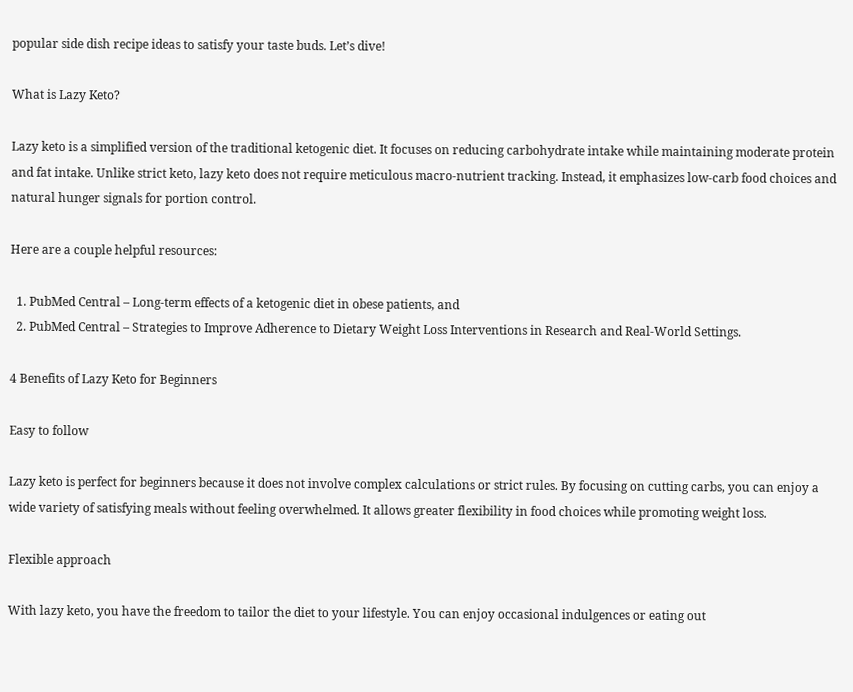popular side dish recipe ideas to satisfy your taste buds. Let’s dive!

What is Lazy Keto?

Lazy keto is a simplified version of the traditional ketogenic diet. It focuses on reducing carbohydrate intake while maintaining moderate protein and fat intake. Unlike strict keto, lazy keto does not require meticulous macro-nutrient tracking. Instead, it emphasizes low-carb food choices and natural hunger signals for portion control.

Here are a couple helpful resources:

  1. PubMed Central – Long-term effects of a ketogenic diet in obese patients, and
  2. PubMed Central – Strategies to Improve Adherence to Dietary Weight Loss Interventions in Research and Real-World Settings.

4 Benefits of Lazy Keto for Beginners

Easy to follow

Lazy keto is perfect for beginners because it does not involve complex calculations or strict rules. By focusing on cutting carbs, you can enjoy a wide variety of satisfying meals without feeling overwhelmed. It allows greater flexibility in food choices while promoting weight loss.

Flexible approach

With lazy keto, you have the freedom to tailor the diet to your lifestyle. You can enjoy occasional indulgences or eating out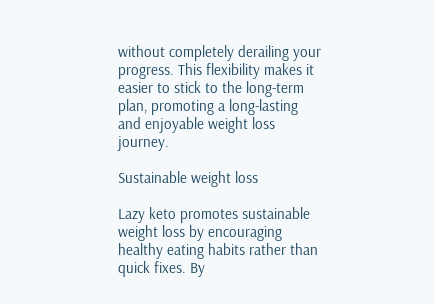without completely derailing your progress. This flexibility makes it easier to stick to the long-term plan, promoting a long-lasting and enjoyable weight loss journey.

Sustainable weight loss

Lazy keto promotes sustainable weight loss by encouraging healthy eating habits rather than quick fixes. By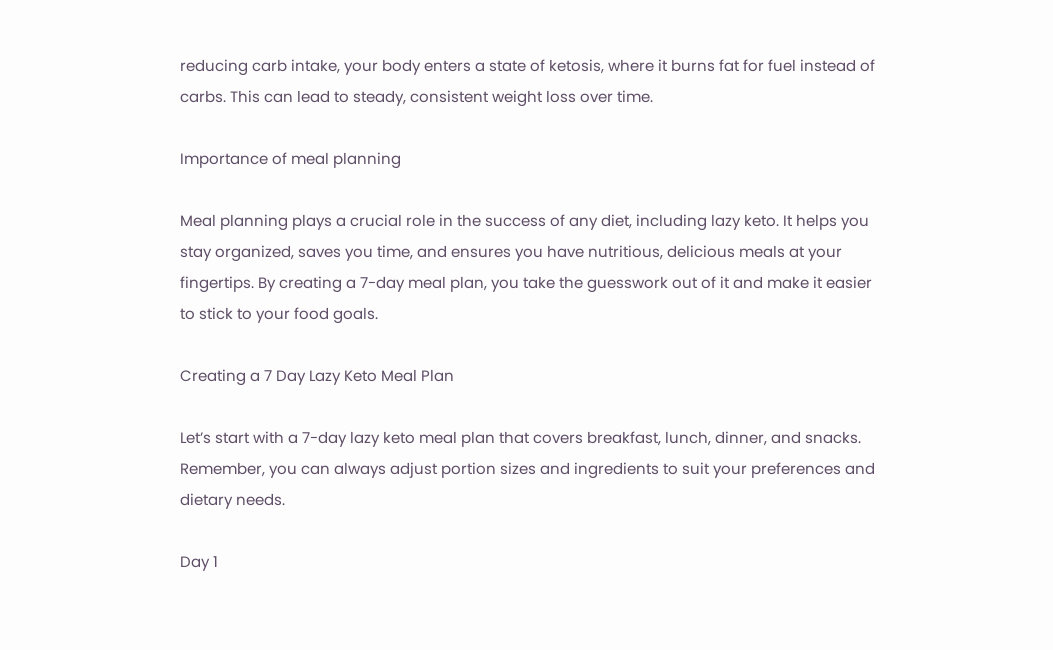reducing carb intake, your body enters a state of ketosis, where it burns fat for fuel instead of carbs. This can lead to steady, consistent weight loss over time.

Importance of meal planning

Meal planning plays a crucial role in the success of any diet, including lazy keto. It helps you stay organized, saves you time, and ensures you have nutritious, delicious meals at your fingertips. By creating a 7-day meal plan, you take the guesswork out of it and make it easier to stick to your food goals.

Creating a 7 Day Lazy Keto Meal Plan

Let’s start with a 7-day lazy keto meal plan that covers breakfast, lunch, dinner, and snacks. Remember, you can always adjust portion sizes and ingredients to suit your preferences and dietary needs.

Day 1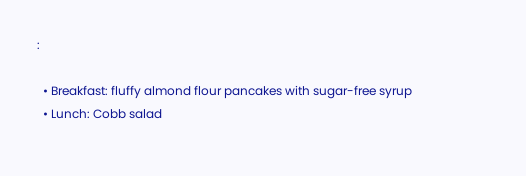:

  • Breakfast: fluffy almond flour pancakes with sugar-free syrup
  • Lunch: Cobb salad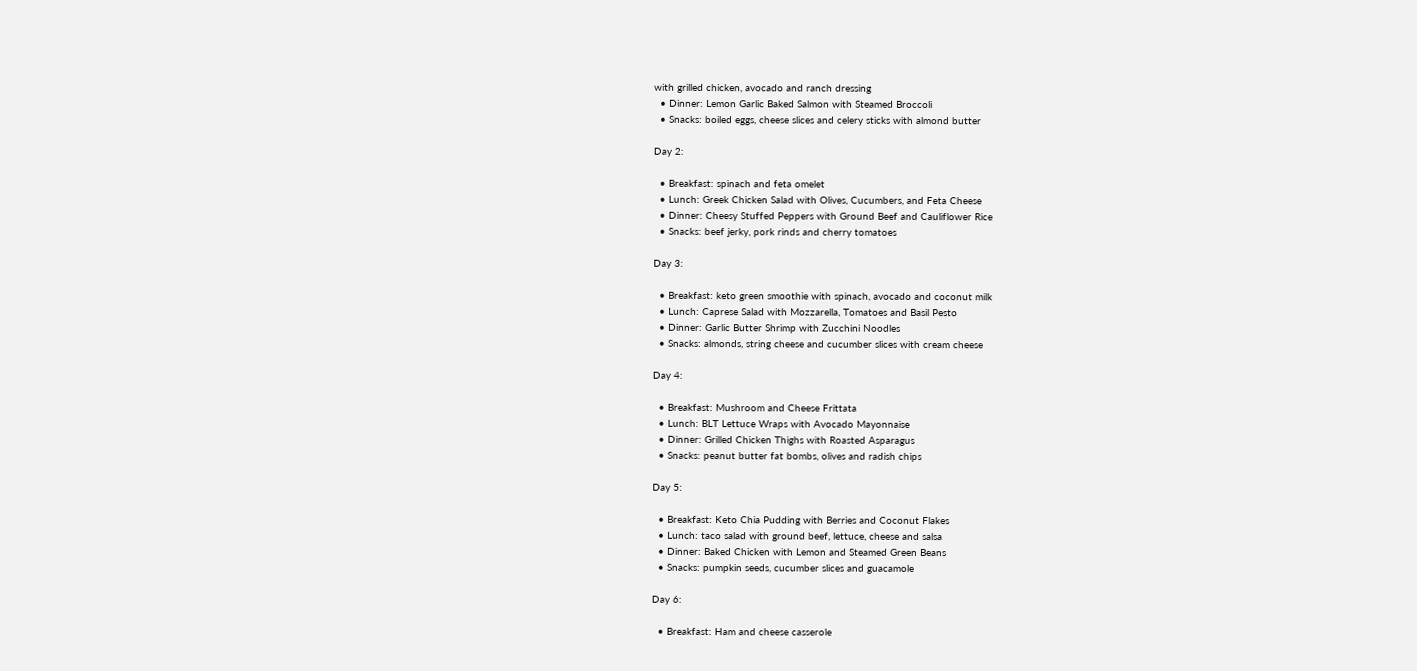with grilled chicken, avocado and ranch dressing
  • Dinner: Lemon Garlic Baked Salmon with Steamed Broccoli
  • Snacks: boiled eggs, cheese slices and celery sticks with almond butter

Day 2:

  • Breakfast: spinach and feta omelet
  • Lunch: Greek Chicken Salad with Olives, Cucumbers, and Feta Cheese
  • Dinner: Cheesy Stuffed Peppers with Ground Beef and Cauliflower Rice
  • Snacks: beef jerky, pork rinds and cherry tomatoes

Day 3:

  • Breakfast: keto green smoothie with spinach, avocado and coconut milk
  • Lunch: Caprese Salad with Mozzarella, Tomatoes and Basil Pesto
  • Dinner: Garlic Butter Shrimp with Zucchini Noodles
  • Snacks: almonds, string cheese and cucumber slices with cream cheese

Day 4:

  • Breakfast: Mushroom and Cheese Frittata
  • Lunch: BLT Lettuce Wraps with Avocado Mayonnaise
  • Dinner: Grilled Chicken Thighs with Roasted Asparagus
  • Snacks: peanut butter fat bombs, olives and radish chips

Day 5:

  • Breakfast: Keto Chia Pudding with Berries and Coconut Flakes
  • Lunch: taco salad with ground beef, lettuce, cheese and salsa
  • Dinner: Baked Chicken with Lemon and Steamed Green Beans
  • Snacks: pumpkin seeds, cucumber slices and guacamole

Day 6:

  • Breakfast: Ham and cheese casserole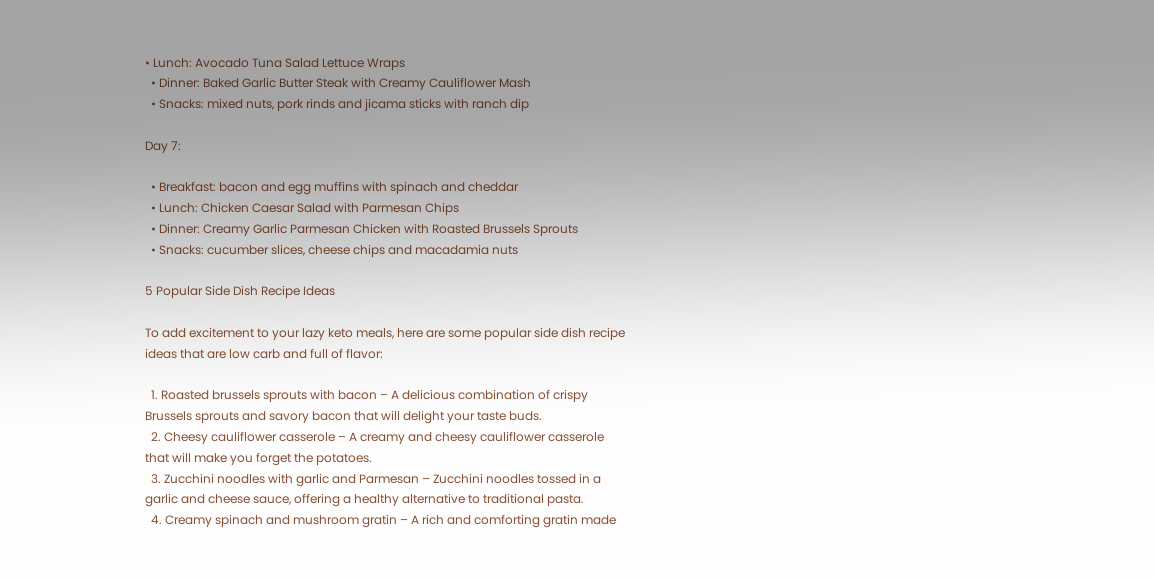• Lunch: Avocado Tuna Salad Lettuce Wraps
  • Dinner: Baked Garlic Butter Steak with Creamy Cauliflower Mash
  • Snacks: mixed nuts, pork rinds and jicama sticks with ranch dip

Day 7:

  • Breakfast: bacon and egg muffins with spinach and cheddar
  • Lunch: Chicken Caesar Salad with Parmesan Chips
  • Dinner: Creamy Garlic Parmesan Chicken with Roasted Brussels Sprouts
  • Snacks: cucumber slices, cheese chips and macadamia nuts

5 Popular Side Dish Recipe Ideas

To add excitement to your lazy keto meals, here are some popular side dish recipe ideas that are low carb and full of flavor:

  1. Roasted brussels sprouts with bacon – A delicious combination of crispy Brussels sprouts and savory bacon that will delight your taste buds.
  2. Cheesy cauliflower casserole – A creamy and cheesy cauliflower casserole that will make you forget the potatoes.
  3. Zucchini noodles with garlic and Parmesan – Zucchini noodles tossed in a garlic and cheese sauce, offering a healthy alternative to traditional pasta.
  4. Creamy spinach and mushroom gratin – A rich and comforting gratin made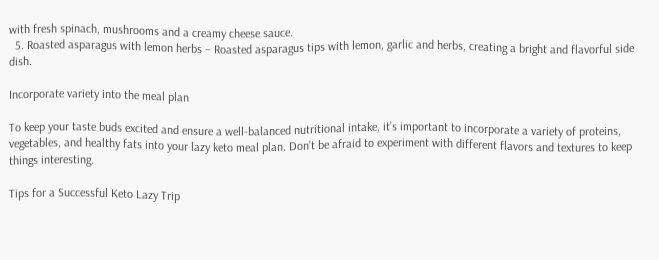with fresh spinach, mushrooms and a creamy cheese sauce.
  5. Roasted asparagus with lemon herbs – Roasted asparagus tips with lemon, garlic and herbs, creating a bright and flavorful side dish.

Incorporate variety into the meal plan

To keep your taste buds excited and ensure a well-balanced nutritional intake, it’s important to incorporate a variety of proteins, vegetables, and healthy fats into your lazy keto meal plan. Don’t be afraid to experiment with different flavors and textures to keep things interesting.

Tips for a Successful Keto Lazy Trip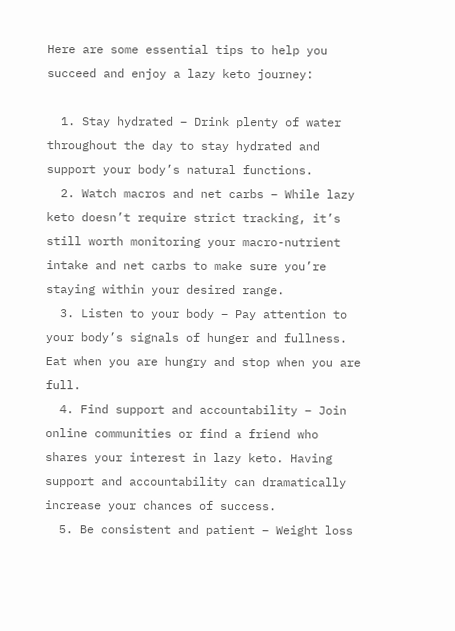Here are some essential tips to help you succeed and enjoy a lazy keto journey:

  1. Stay hydrated – Drink plenty of water throughout the day to stay hydrated and support your body’s natural functions.
  2. Watch macros and net carbs – While lazy keto doesn’t require strict tracking, it’s still worth monitoring your macro-nutrient intake and net carbs to make sure you’re staying within your desired range.
  3. Listen to your body – Pay attention to your body’s signals of hunger and fullness. Eat when you are hungry and stop when you are full.
  4. Find support and accountability – Join online communities or find a friend who shares your interest in lazy keto. Having support and accountability can dramatically increase your chances of success.
  5. Be consistent and patient – Weight loss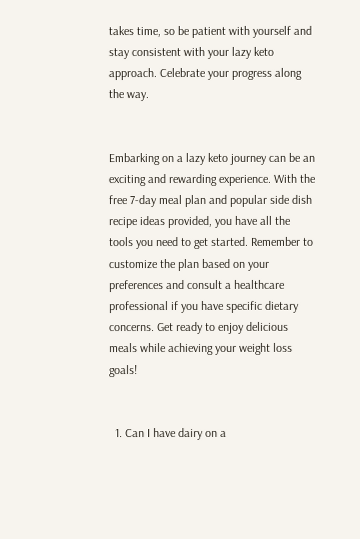takes time, so be patient with yourself and stay consistent with your lazy keto approach. Celebrate your progress along the way.


Embarking on a lazy keto journey can be an exciting and rewarding experience. With the free 7-day meal plan and popular side dish recipe ideas provided, you have all the tools you need to get started. Remember to customize the plan based on your preferences and consult a healthcare professional if you have specific dietary concerns. Get ready to enjoy delicious meals while achieving your weight loss goals!


  1. Can I have dairy on a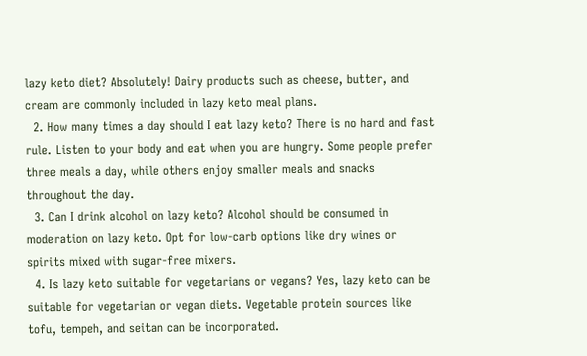lazy keto diet? Absolutely! Dairy products such as cheese, butter, and cream are commonly included in lazy keto meal plans.
  2. How many times a day should I eat lazy keto? There is no hard and fast rule. Listen to your body and eat when you are hungry. Some people prefer three meals a day, while others enjoy smaller meals and snacks throughout the day.
  3. Can I drink alcohol on lazy keto? Alcohol should be consumed in moderation on lazy keto. Opt for low-carb options like dry wines or spirits mixed with sugar-free mixers.
  4. Is lazy keto suitable for vegetarians or vegans? Yes, lazy keto can be suitable for vegetarian or vegan diets. Vegetable protein sources like tofu, tempeh, and seitan can be incorporated.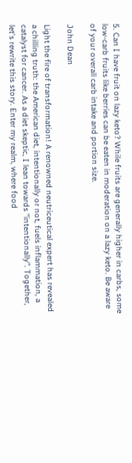5. Can I have fruit on lazy keto? While fruits are generally higher in carbs, some low-carb fruits like berries can be eaten in moderation on a lazy keto. Be aware of your overall carb intake and portion size.

John Dean

Light the fire of transformation! A renowned neutriceutical expert has revealed a chilling truth: the American diet, intentionally or not, fuels inflammation, a catalyst for cancer. As a diet skeptic, I lean towards "intentionally". Together, let's rewrite this story. Enter my realm, where food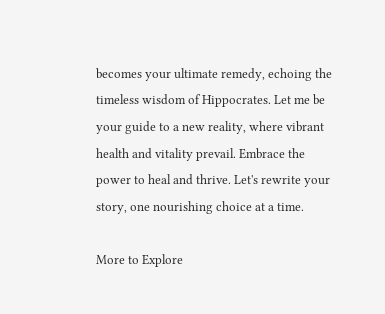becomes your ultimate remedy, echoing the timeless wisdom of Hippocrates. Let me be your guide to a new reality, where vibrant health and vitality prevail. Embrace the power to heal and thrive. Let's rewrite your story, one nourishing choice at a time.

More to Explore